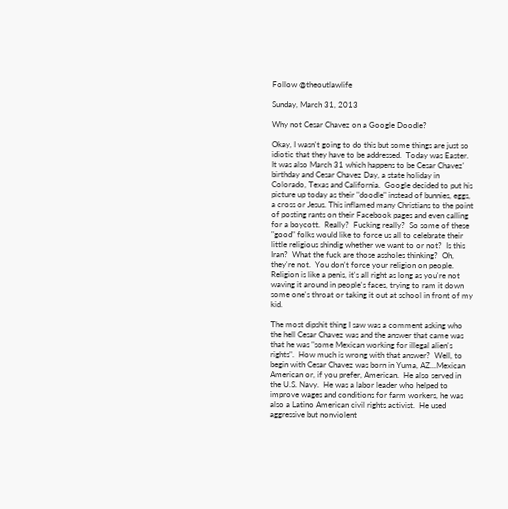Follow @theoutlawlife

Sunday, March 31, 2013

Why not Cesar Chavez on a Google Doodle?

Okay, I wasn't going to do this but some things are just so idiotic that they have to be addressed.  Today was Easter.  It was also March 31 which happens to be Cesar Chavez' birthday and Cesar Chavez Day, a state holiday in Colorado, Texas and California.  Google decided to put his picture up today as their "doodle" instead of bunnies, eggs, a cross or Jesus. This inflamed many Christians to the point of posting rants on their Facebook pages and even calling for a boycott.  Really?  Fucking really?  So some of these "good" folks would like to force us all to celebrate their little religious shindig whether we want to or not?  Is this Iran?  What the fuck are those assholes thinking?  Oh, they're not.  You don't force your religion on people.  Religion is like a penis, it's all right as long as you're not waving it around in people's faces, trying to ram it down some one's throat or taking it out at school in front of my kid.

The most dipshit thing I saw was a comment asking who the hell Cesar Chavez was and the answer that came was that he was "some Mexican working for illegal alien's rights".  How much is wrong with that answer?  Well, to begin with Cesar Chavez was born in Yuma, AZ...Mexican American or, if you prefer, American.  He also served in the U.S. Navy.  He was a labor leader who helped to improve wages and conditions for farm workers, he was also a Latino American civil rights activist.  He used aggressive but nonviolent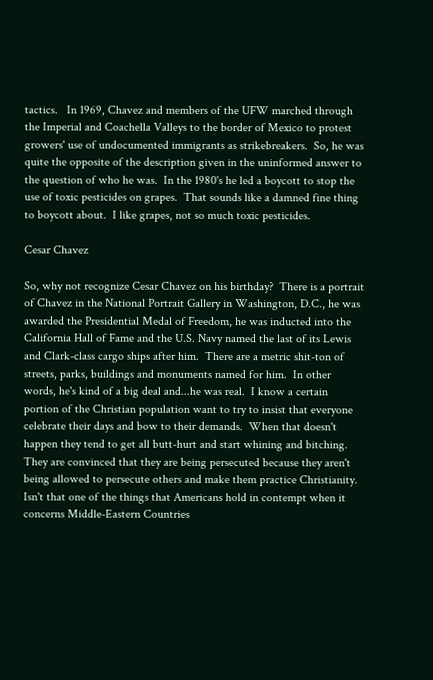tactics.   In 1969, Chavez and members of the UFW marched through the Imperial and Coachella Valleys to the border of Mexico to protest growers' use of undocumented immigrants as strikebreakers.  So, he was quite the opposite of the description given in the uninformed answer to the question of who he was.  In the 1980's he led a boycott to stop the use of toxic pesticides on grapes.  That sounds like a damned fine thing to boycott about.  I like grapes, not so much toxic pesticides.

Cesar Chavez

So, why not recognize Cesar Chavez on his birthday?  There is a portrait of Chavez in the National Portrait Gallery in Washington, D.C., he was awarded the Presidential Medal of Freedom, he was inducted into the California Hall of Fame and the U.S. Navy named the last of its Lewis and Clark-class cargo ships after him.  There are a metric shit-ton of streets, parks, buildings and monuments named for him.  In other words, he's kind of a big deal and...he was real.  I know a certain portion of the Christian population want to try to insist that everyone celebrate their days and bow to their demands.  When that doesn't happen they tend to get all butt-hurt and start whining and bitching.  They are convinced that they are being persecuted because they aren't being allowed to persecute others and make them practice Christianity.  Isn't that one of the things that Americans hold in contempt when it concerns Middle-Eastern Countries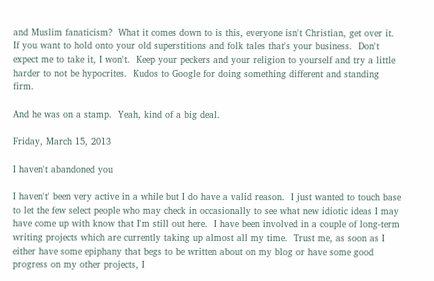and Muslim fanaticism?  What it comes down to is this, everyone isn't Christian, get over it.  If you want to hold onto your old superstitions and folk tales that's your business.  Don't expect me to take it, I won't.  Keep your peckers and your religion to yourself and try a little harder to not be hypocrites.  Kudos to Google for doing something different and standing firm.

And he was on a stamp.  Yeah, kind of a big deal.

Friday, March 15, 2013

I haven't abandoned you

I haven't' been very active in a while but I do have a valid reason.  I just wanted to touch base to let the few select people who may check in occasionally to see what new idiotic ideas I may have come up with know that I'm still out here.  I have been involved in a couple of long-term writing projects which are currently taking up almost all my time.  Trust me, as soon as I either have some epiphany that begs to be written about on my blog or have some good progress on my other projects, I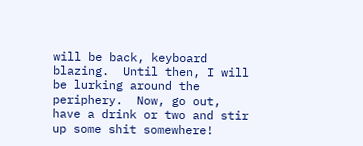will be back, keyboard blazing.  Until then, I will be lurking around the periphery.  Now, go out, have a drink or two and stir up some shit somewhere!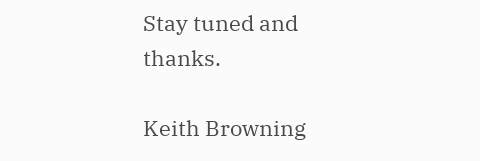Stay tuned and thanks.

Keith Browning